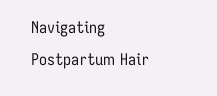Navigating Postpartum Hair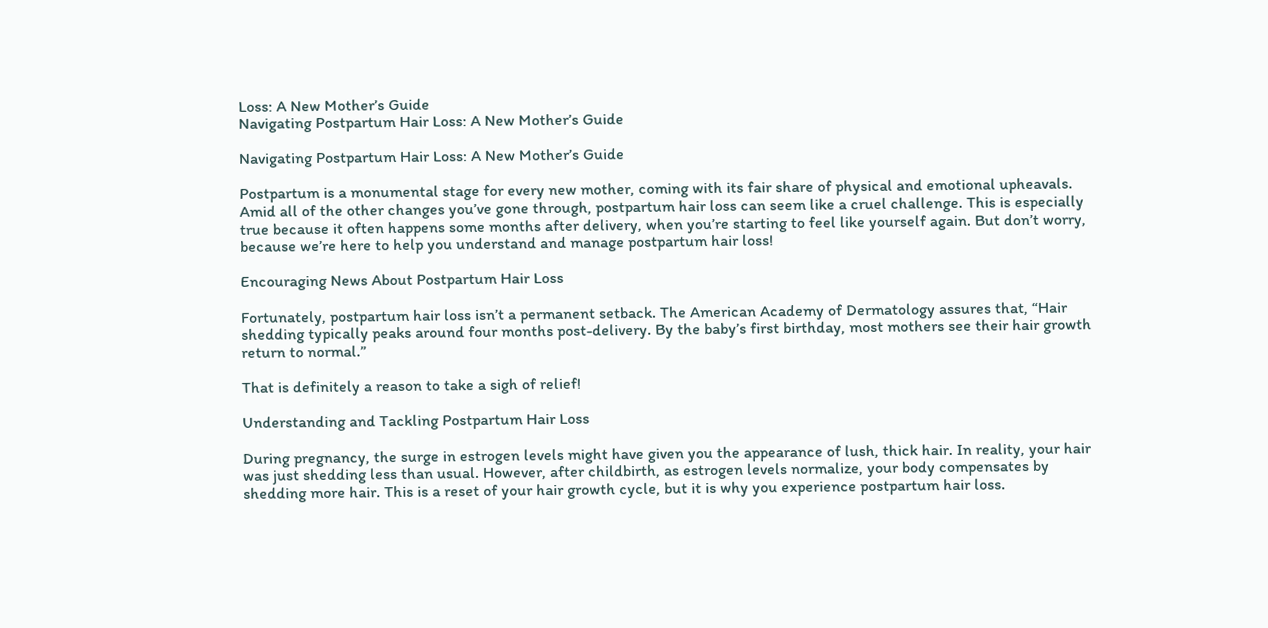Loss: A New Mother’s Guide
Navigating Postpartum Hair Loss: A New Mother’s Guide

Navigating Postpartum Hair Loss: A New Mother’s Guide

Postpartum is a monumental stage for every new mother, coming with its fair share of physical and emotional upheavals. Amid all of the other changes you’ve gone through, postpartum hair loss can seem like a cruel challenge. This is especially true because it often happens some months after delivery, when you’re starting to feel like yourself again. But don’t worry, because we’re here to help you understand and manage postpartum hair loss!

Encouraging News About Postpartum Hair Loss

Fortunately, postpartum hair loss isn’t a permanent setback. The American Academy of Dermatology assures that, “Hair shedding typically peaks around four months post-delivery. By the baby’s first birthday, most mothers see their hair growth return to normal.”

That is definitely a reason to take a sigh of relief!

Understanding and Tackling Postpartum Hair Loss

During pregnancy, the surge in estrogen levels might have given you the appearance of lush, thick hair. In reality, your hair was just shedding less than usual. However, after childbirth, as estrogen levels normalize, your body compensates by shedding more hair. This is a reset of your hair growth cycle, but it is why you experience postpartum hair loss.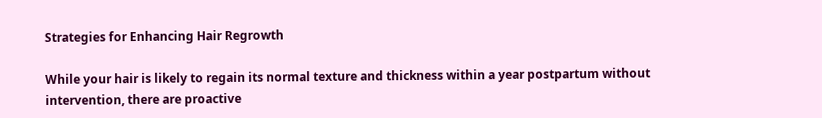Strategies for Enhancing Hair Regrowth

While your hair is likely to regain its normal texture and thickness within a year postpartum without intervention, there are proactive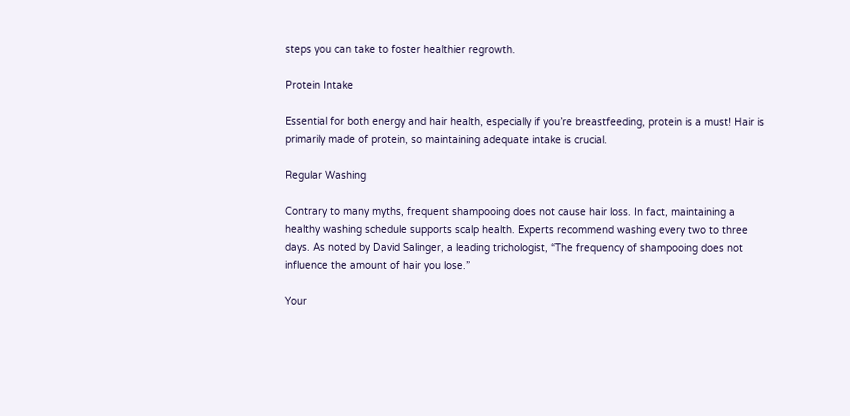steps you can take to foster healthier regrowth.

Protein Intake

Essential for both energy and hair health, especially if you’re breastfeeding, protein is a must! Hair is primarily made of protein, so maintaining adequate intake is crucial.

Regular Washing

Contrary to many myths, frequent shampooing does not cause hair loss. In fact, maintaining a healthy washing schedule supports scalp health. Experts recommend washing every two to three days. As noted by David Salinger, a leading trichologist, “The frequency of shampooing does not influence the amount of hair you lose.”

Your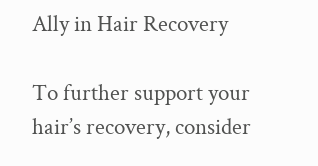Ally in Hair Recovery

To further support your hair’s recovery, consider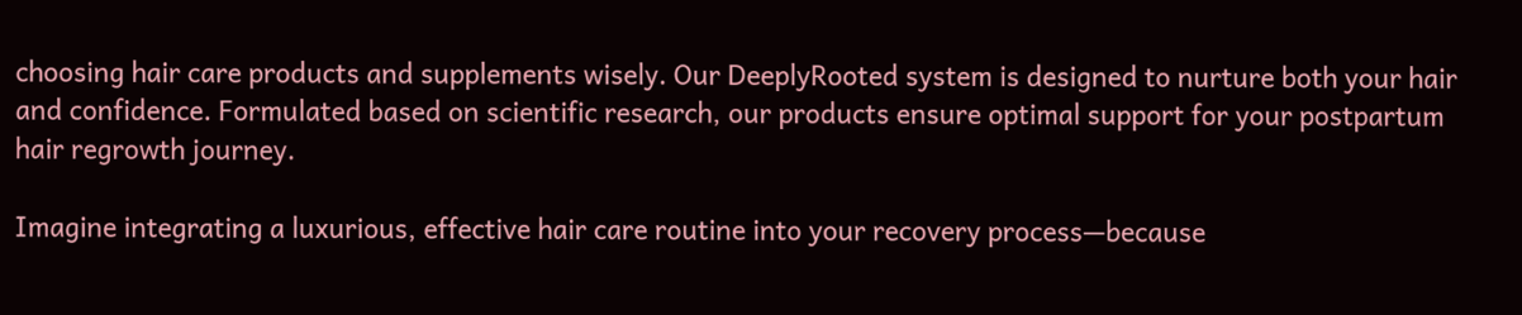choosing hair care products and supplements wisely. Our DeeplyRooted system is designed to nurture both your hair and confidence. Formulated based on scientific research, our products ensure optimal support for your postpartum hair regrowth journey.

Imagine integrating a luxurious, effective hair care routine into your recovery process—because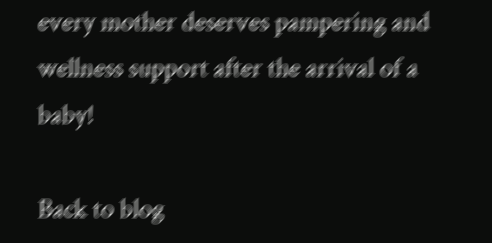every mother deserves pampering and wellness support after the arrival of a baby!

Back to blog